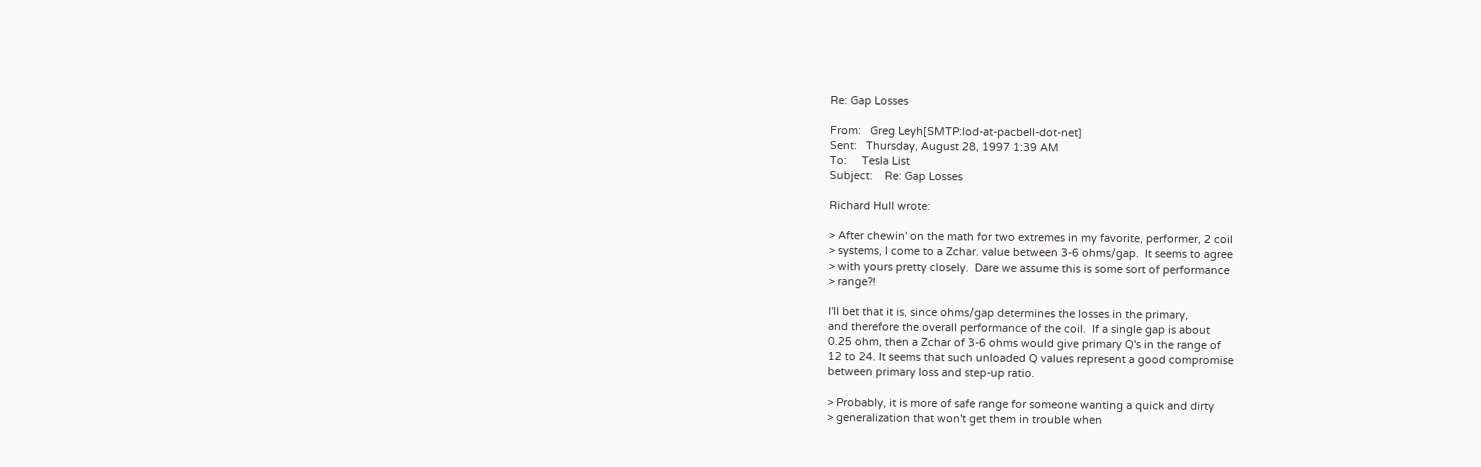Re: Gap Losses

From:   Greg Leyh[SMTP:lod-at-pacbell-dot-net]
Sent:   Thursday, August 28, 1997 1:39 AM
To:     Tesla List
Subject:    Re: Gap Losses

Richard Hull wrote:

> After chewin' on the math for two extremes in my favorite, performer, 2 coil
> systems, I come to a Zchar. value between 3-6 ohms/gap.  It seems to agree
> with yours pretty closely.  Dare we assume this is some sort of performance
> range?!

I'll bet that it is, since ohms/gap determines the losses in the primary,
and therefore the overall performance of the coil.  If a single gap is about
0.25 ohm, then a Zchar of 3-6 ohms would give primary Q's in the range of
12 to 24. It seems that such unloaded Q values represent a good compromise
between primary loss and step-up ratio.

> Probably, it is more of safe range for someone wanting a quick and dirty
> generalization that won't get them in trouble when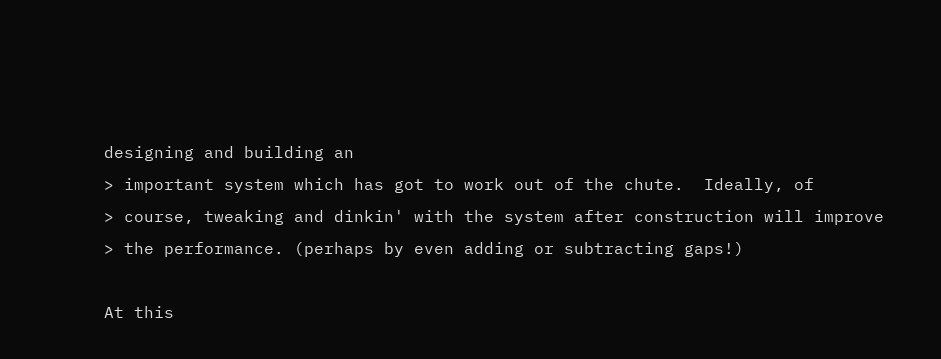designing and building an
> important system which has got to work out of the chute.  Ideally, of
> course, tweaking and dinkin' with the system after construction will improve
> the performance. (perhaps by even adding or subtracting gaps!)

At this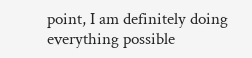point, I am definitely doing everything possible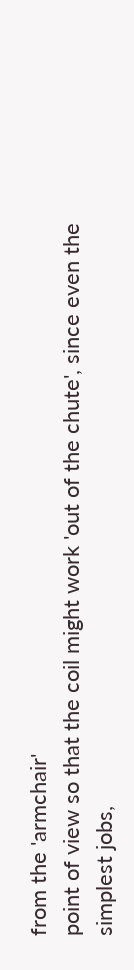from the 'armchair'
point of view so that the coil might work 'out of the chute', since even the
simplest jobs,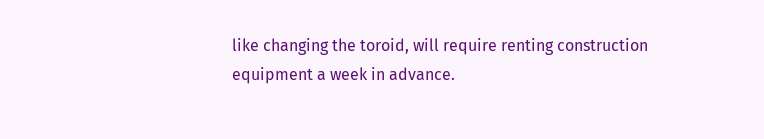like changing the toroid, will require renting construction
equipment a week in advance.